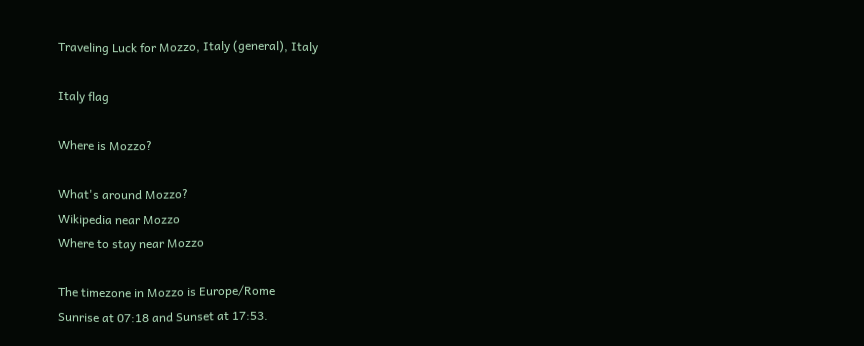Traveling Luck for Mozzo, Italy (general), Italy

Italy flag

Where is Mozzo?

What's around Mozzo?
Wikipedia near Mozzo
Where to stay near Mozzo

The timezone in Mozzo is Europe/Rome
Sunrise at 07:18 and Sunset at 17:53.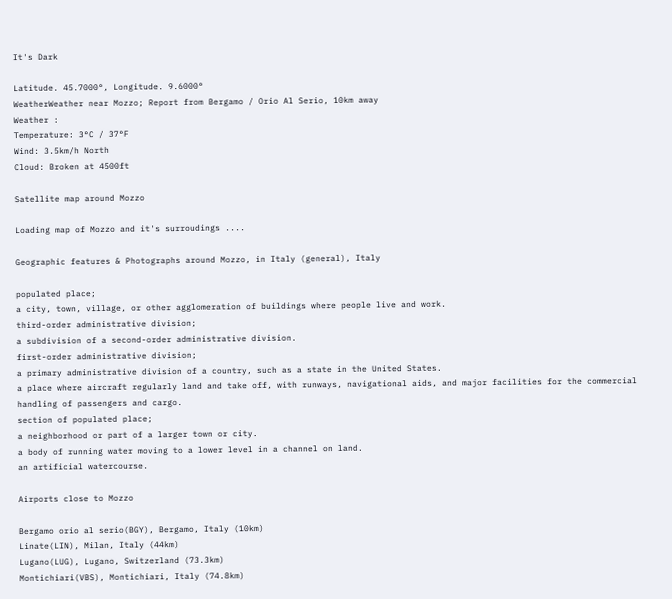It's Dark

Latitude. 45.7000°, Longitude. 9.6000°
WeatherWeather near Mozzo; Report from Bergamo / Orio Al Serio, 10km away
Weather :
Temperature: 3°C / 37°F
Wind: 3.5km/h North
Cloud: Broken at 4500ft

Satellite map around Mozzo

Loading map of Mozzo and it's surroudings ....

Geographic features & Photographs around Mozzo, in Italy (general), Italy

populated place;
a city, town, village, or other agglomeration of buildings where people live and work.
third-order administrative division;
a subdivision of a second-order administrative division.
first-order administrative division;
a primary administrative division of a country, such as a state in the United States.
a place where aircraft regularly land and take off, with runways, navigational aids, and major facilities for the commercial handling of passengers and cargo.
section of populated place;
a neighborhood or part of a larger town or city.
a body of running water moving to a lower level in a channel on land.
an artificial watercourse.

Airports close to Mozzo

Bergamo orio al serio(BGY), Bergamo, Italy (10km)
Linate(LIN), Milan, Italy (44km)
Lugano(LUG), Lugano, Switzerland (73.3km)
Montichiari(VBS), Montichiari, Italy (74.8km)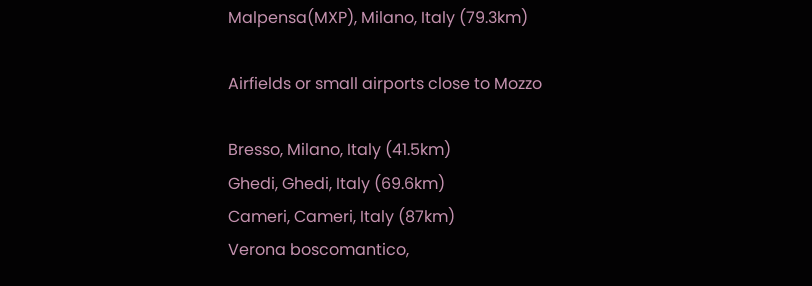Malpensa(MXP), Milano, Italy (79.3km)

Airfields or small airports close to Mozzo

Bresso, Milano, Italy (41.5km)
Ghedi, Ghedi, Italy (69.6km)
Cameri, Cameri, Italy (87km)
Verona boscomantico,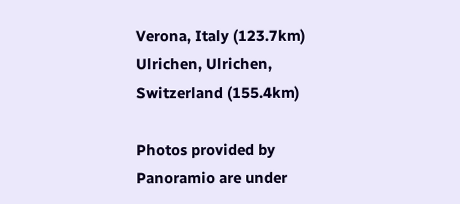Verona, Italy (123.7km)
Ulrichen, Ulrichen, Switzerland (155.4km)

Photos provided by Panoramio are under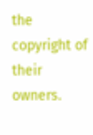the copyright of their owners.